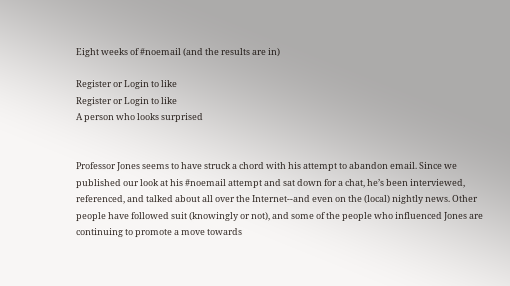Eight weeks of #noemail (and the results are in)

Register or Login to like
Register or Login to like
A person who looks surprised


Professor Jones seems to have struck a chord with his attempt to abandon email. Since we published our look at his #noemail attempt and sat down for a chat, he’s been interviewed, referenced, and talked about all over the Internet--and even on the (local) nightly news. Other people have followed suit (knowingly or not), and some of the people who influenced Jones are continuing to promote a move towards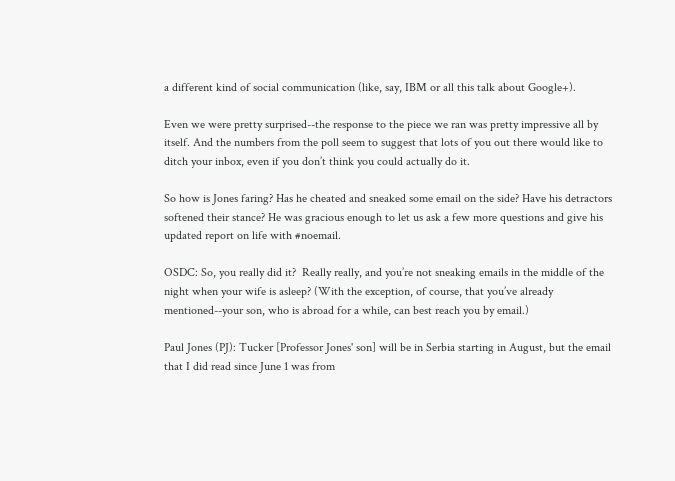a different kind of social communication (like, say, IBM or all this talk about Google+).

Even we were pretty surprised--the response to the piece we ran was pretty impressive all by itself. And the numbers from the poll seem to suggest that lots of you out there would like to ditch your inbox, even if you don’t think you could actually do it.

So how is Jones faring? Has he cheated and sneaked some email on the side? Have his detractors softened their stance? He was gracious enough to let us ask a few more questions and give his updated report on life with #noemail.

OSDC: So, you really did it?  Really really, and you’re not sneaking emails in the middle of the night when your wife is asleep? (With the exception, of course, that you’ve already mentioned--your son, who is abroad for a while, can best reach you by email.)

Paul Jones (PJ): Tucker [Professor Jones' son] will be in Serbia starting in August, but the email that I did read since June 1 was from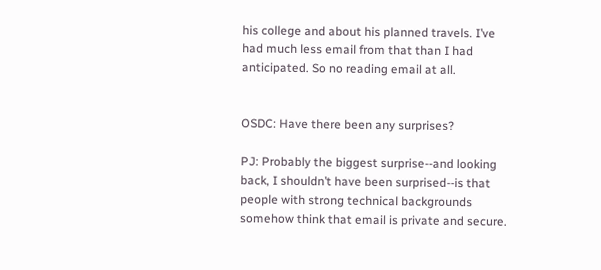his college and about his planned travels. I’ve had much less email from that than I had anticipated. So no reading email at all.


OSDC: Have there been any surprises?

PJ: Probably the biggest surprise--and looking back, I shouldn’t have been surprised--is that people with strong technical backgrounds somehow think that email is private and secure.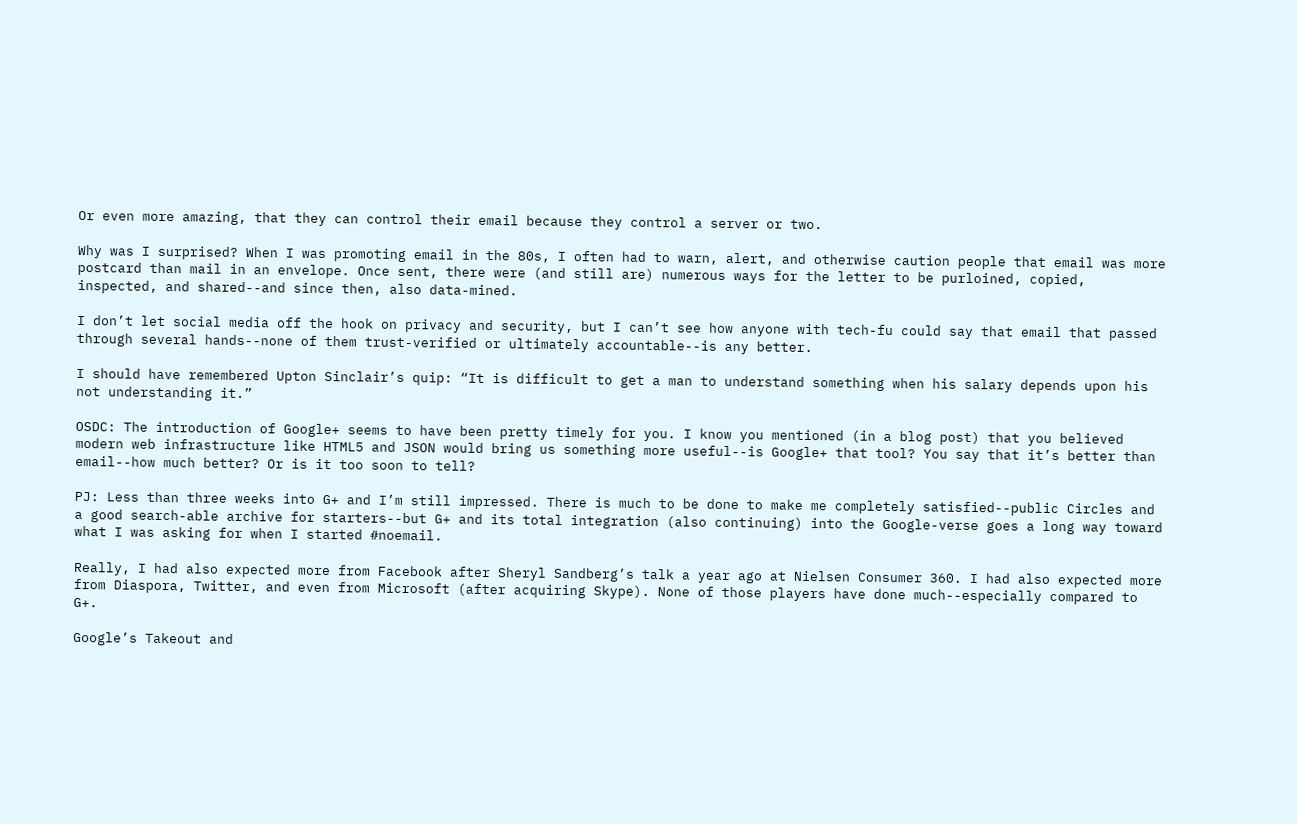Or even more amazing, that they can control their email because they control a server or two.

Why was I surprised? When I was promoting email in the 80s, I often had to warn, alert, and otherwise caution people that email was more postcard than mail in an envelope. Once sent, there were (and still are) numerous ways for the letter to be purloined, copied, inspected, and shared--and since then, also data-mined.

I don’t let social media off the hook on privacy and security, but I can’t see how anyone with tech-fu could say that email that passed through several hands--none of them trust-verified or ultimately accountable--is any better.

I should have remembered Upton Sinclair’s quip: “It is difficult to get a man to understand something when his salary depends upon his not understanding it.”

OSDC: The introduction of Google+ seems to have been pretty timely for you. I know you mentioned (in a blog post) that you believed modern web infrastructure like HTML5 and JSON would bring us something more useful--is Google+ that tool? You say that it’s better than email--how much better? Or is it too soon to tell?

PJ: Less than three weeks into G+ and I’m still impressed. There is much to be done to make me completely satisfied--public Circles and a good search-able archive for starters--but G+ and its total integration (also continuing) into the Google-verse goes a long way toward what I was asking for when I started #noemail.

Really, I had also expected more from Facebook after Sheryl Sandberg’s talk a year ago at Nielsen Consumer 360. I had also expected more from Diaspora, Twitter, and even from Microsoft (after acquiring Skype). None of those players have done much--especially compared to G+.

Google’s Takeout and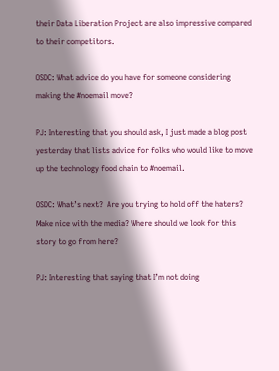their Data Liberation Project are also impressive compared to their competitors.

OSDC: What advice do you have for someone considering making the #noemail move?

PJ: Interesting that you should ask, I just made a blog post yesterday that lists advice for folks who would like to move up the technology food chain to #noemail.

OSDC: What’s next?  Are you trying to hold off the haters?  Make nice with the media? Where should we look for this story to go from here?

PJ: Interesting that saying that I’m not doing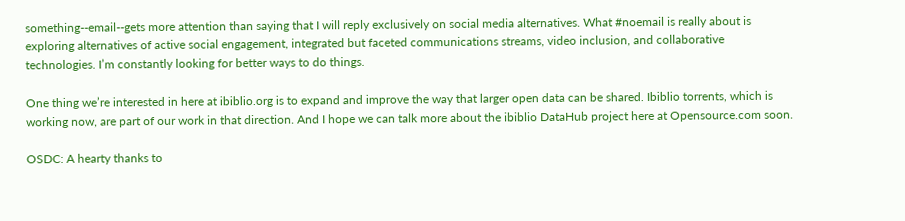something--email--gets more attention than saying that I will reply exclusively on social media alternatives. What #noemail is really about is exploring alternatives of active social engagement, integrated but faceted communications streams, video inclusion, and collaborative technologies. I’m constantly looking for better ways to do things.

One thing we’re interested in here at ibiblio.org is to expand and improve the way that larger open data can be shared. Ibiblio torrents, which is working now, are part of our work in that direction. And I hope we can talk more about the ibiblio DataHub project here at Opensource.com soon.

OSDC: A hearty thanks to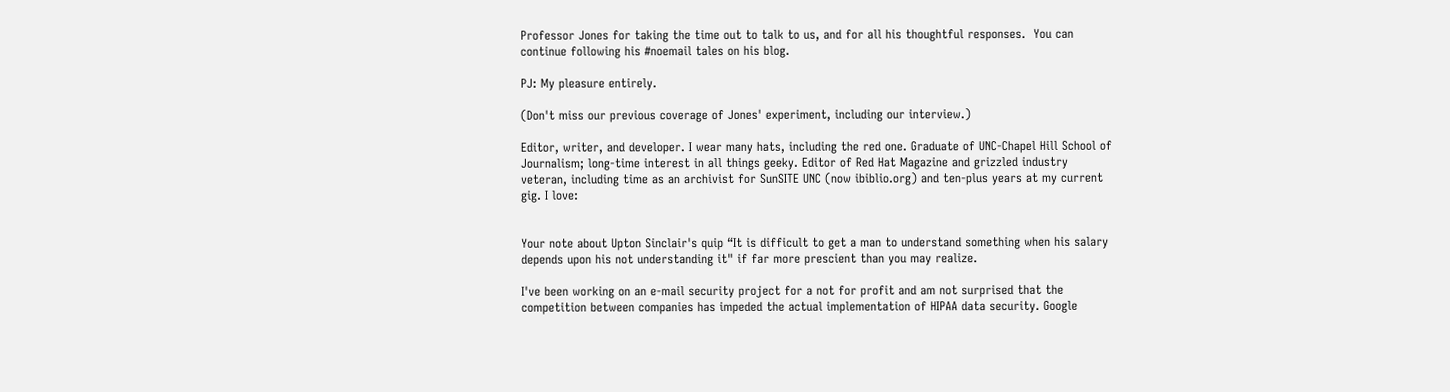Professor Jones for taking the time out to talk to us, and for all his thoughtful responses.  You can continue following his #noemail tales on his blog.

PJ: My pleasure entirely.

(Don't miss our previous coverage of Jones' experiment, including our interview.)

Editor, writer, and developer. I wear many hats, including the red one. Graduate of UNC-Chapel Hill School of Journalism; long-time interest in all things geeky. Editor of Red Hat Magazine and grizzled industry veteran, including time as an archivist for SunSITE UNC (now ibiblio.org) and ten-plus years at my current gig. I love:


Your note about Upton Sinclair's quip “It is difficult to get a man to understand something when his salary depends upon his not understanding it" if far more prescient than you may realize.

I've been working on an e-mail security project for a not for profit and am not surprised that the competition between companies has impeded the actual implementation of HIPAA data security. Google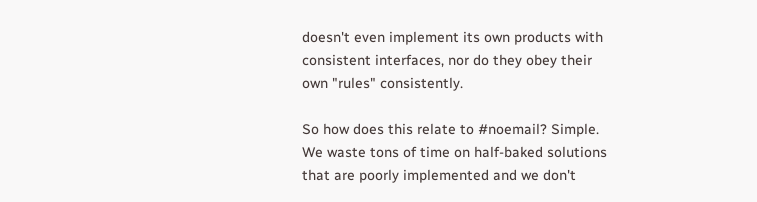doesn't even implement its own products with consistent interfaces, nor do they obey their own "rules" consistently.

So how does this relate to #noemail? Simple. We waste tons of time on half-baked solutions that are poorly implemented and we don't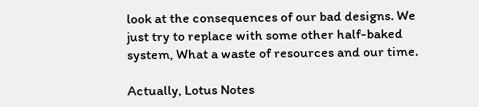look at the consequences of our bad designs. We just try to replace with some other half-baked system, What a waste of resources and our time.

Actually, Lotus Notes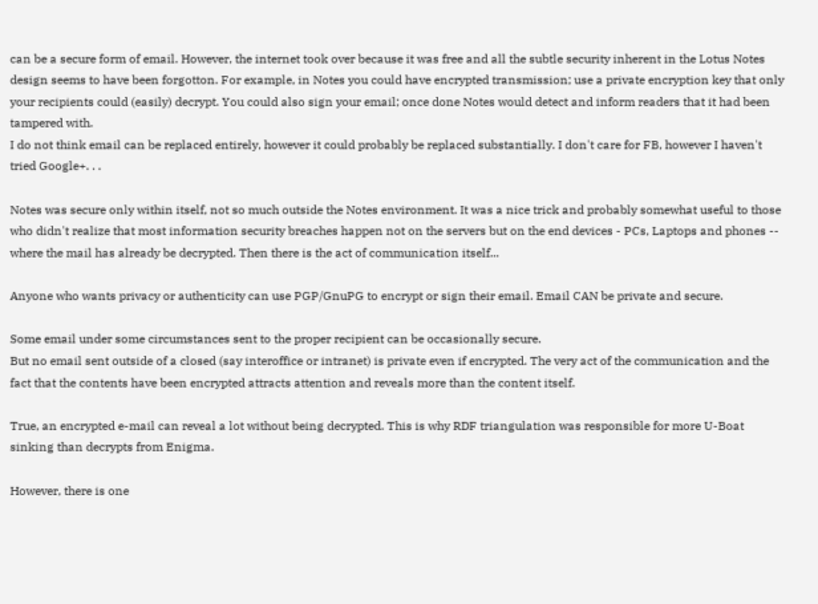can be a secure form of email. However, the internet took over because it was free and all the subtle security inherent in the Lotus Notes design seems to have been forgotton. For example, in Notes you could have encrypted transmission; use a private encryption key that only your recipients could (easily) decrypt. You could also sign your email; once done Notes would detect and inform readers that it had been tampered with.
I do not think email can be replaced entirely, however it could probably be replaced substantially. I don't care for FB, however I haven't tried Google+. . .

Notes was secure only within itself, not so much outside the Notes environment. It was a nice trick and probably somewhat useful to those who didn't realize that most information security breaches happen not on the servers but on the end devices - PCs, Laptops and phones -- where the mail has already be decrypted. Then there is the act of communication itself...

Anyone who wants privacy or authenticity can use PGP/GnuPG to encrypt or sign their email. Email CAN be private and secure.

Some email under some circumstances sent to the proper recipient can be occasionally secure.
But no email sent outside of a closed (say interoffice or intranet) is private even if encrypted. The very act of the communication and the fact that the contents have been encrypted attracts attention and reveals more than the content itself.

True, an encrypted e-mail can reveal a lot without being decrypted. This is why RDF triangulation was responsible for more U-Boat sinking than decrypts from Enigma.

However, there is one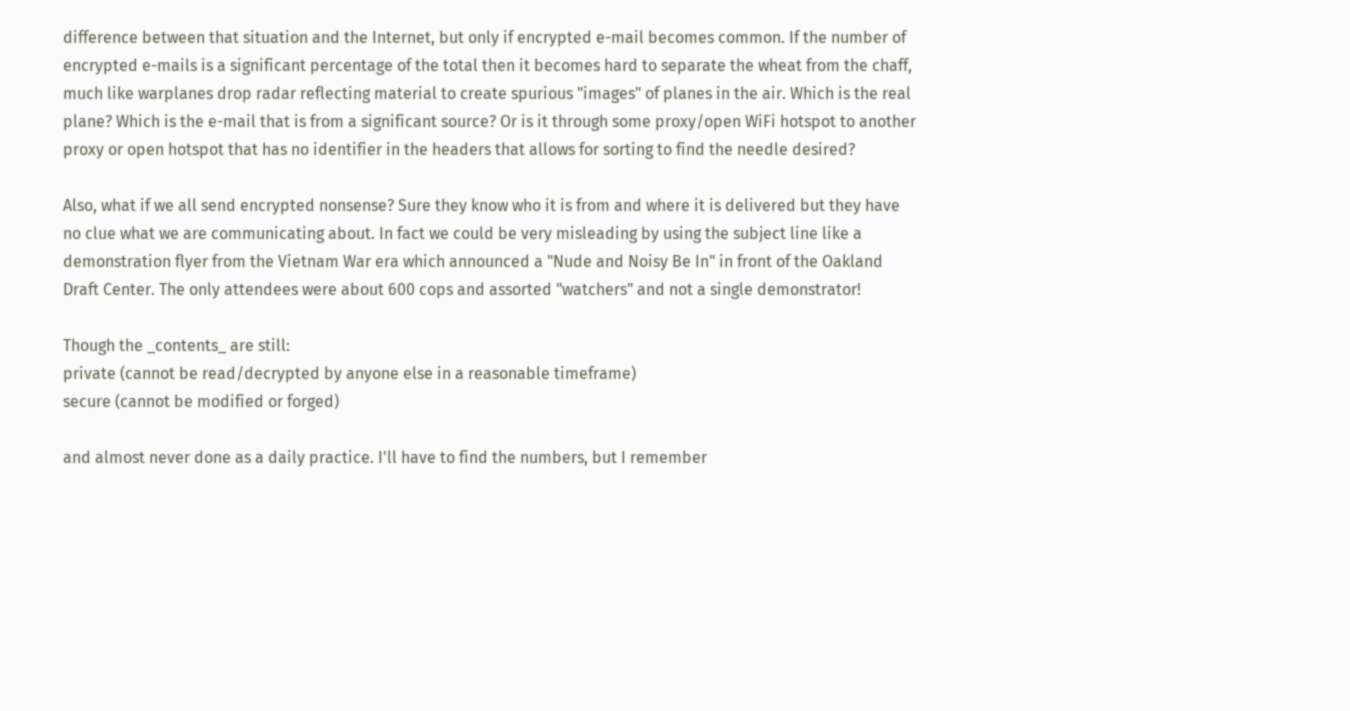difference between that situation and the Internet, but only if encrypted e-mail becomes common. If the number of encrypted e-mails is a significant percentage of the total then it becomes hard to separate the wheat from the chaff, much like warplanes drop radar reflecting material to create spurious "images" of planes in the air. Which is the real plane? Which is the e-mail that is from a significant source? Or is it through some proxy/open WiFi hotspot to another proxy or open hotspot that has no identifier in the headers that allows for sorting to find the needle desired?

Also, what if we all send encrypted nonsense? Sure they know who it is from and where it is delivered but they have no clue what we are communicating about. In fact we could be very misleading by using the subject line like a demonstration flyer from the Vietnam War era which announced a "Nude and Noisy Be In" in front of the Oakland Draft Center. The only attendees were about 600 cops and assorted "watchers" and not a single demonstrator!

Though the _contents_ are still:
private (cannot be read/decrypted by anyone else in a reasonable timeframe)
secure (cannot be modified or forged)

and almost never done as a daily practice. I'll have to find the numbers, but I remember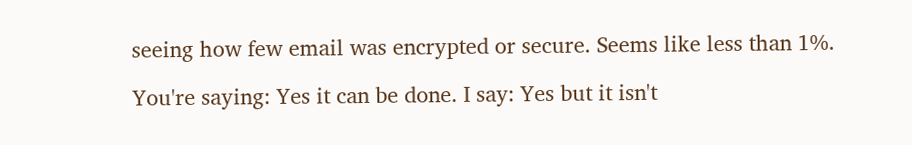seeing how few email was encrypted or secure. Seems like less than 1%.

You're saying: Yes it can be done. I say: Yes but it isn't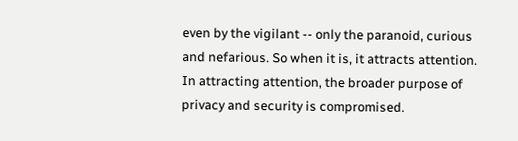even by the vigilant -- only the paranoid, curious and nefarious. So when it is, it attracts attention. In attracting attention, the broader purpose of privacy and security is compromised.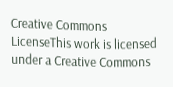Creative Commons LicenseThis work is licensed under a Creative Commons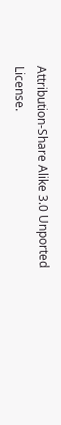Attribution-Share Alike 3.0 Unported License.